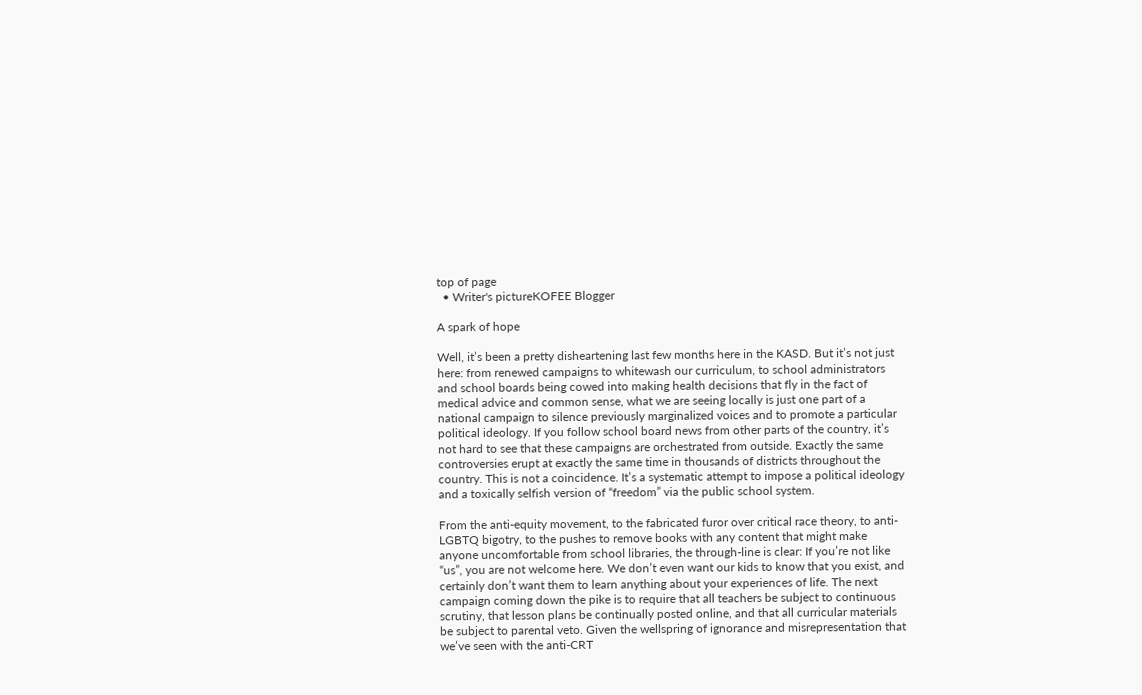top of page
  • Writer's pictureKOFEE Blogger

A spark of hope

Well, it’s been a pretty disheartening last few months here in the KASD. But it’s not just here: from renewed campaigns to whitewash our curriculum, to school administrators and school boards being cowed into making health decisions that fly in the fact of medical advice and common sense, what we are seeing locally is just one part of a national campaign to silence previously marginalized voices and to promote a particular political ideology. If you follow school board news from other parts of the country, it’s not hard to see that these campaigns are orchestrated from outside. Exactly the same controversies erupt at exactly the same time in thousands of districts throughout the country. This is not a coincidence. It’s a systematic attempt to impose a political ideology and a toxically selfish version of “freedom” via the public school system.

From the anti-equity movement, to the fabricated furor over critical race theory, to anti-LGBTQ bigotry, to the pushes to remove books with any content that might make anyone uncomfortable from school libraries, the through-line is clear: If you’re not like “us”, you are not welcome here. We don’t even want our kids to know that you exist, and certainly don’t want them to learn anything about your experiences of life. The next campaign coming down the pike is to require that all teachers be subject to continuous scrutiny, that lesson plans be continually posted online, and that all curricular materials be subject to parental veto. Given the wellspring of ignorance and misrepresentation that we’ve seen with the anti-CRT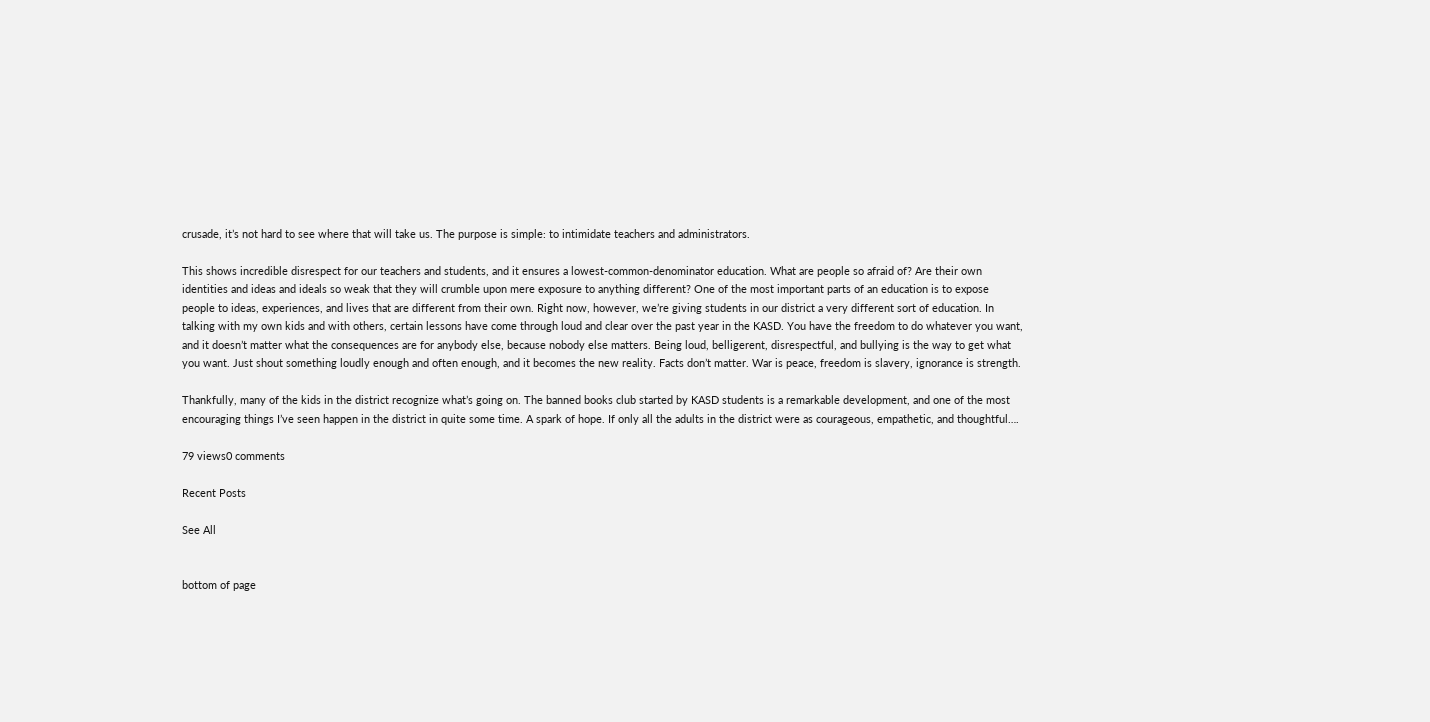crusade, it’s not hard to see where that will take us. The purpose is simple: to intimidate teachers and administrators.

This shows incredible disrespect for our teachers and students, and it ensures a lowest-common-denominator education. What are people so afraid of? Are their own identities and ideas and ideals so weak that they will crumble upon mere exposure to anything different? One of the most important parts of an education is to expose people to ideas, experiences, and lives that are different from their own. Right now, however, we’re giving students in our district a very different sort of education. In talking with my own kids and with others, certain lessons have come through loud and clear over the past year in the KASD. You have the freedom to do whatever you want, and it doesn’t matter what the consequences are for anybody else, because nobody else matters. Being loud, belligerent, disrespectful, and bullying is the way to get what you want. Just shout something loudly enough and often enough, and it becomes the new reality. Facts don’t matter. War is peace, freedom is slavery, ignorance is strength.

Thankfully, many of the kids in the district recognize what’s going on. The banned books club started by KASD students is a remarkable development, and one of the most encouraging things I’ve seen happen in the district in quite some time. A spark of hope. If only all the adults in the district were as courageous, empathetic, and thoughtful….

79 views0 comments

Recent Posts

See All


bottom of page